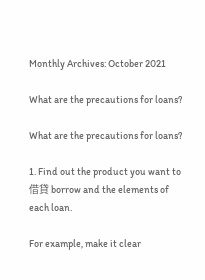Monthly Archives: October 2021

What are the precautions for loans?

What are the precautions for loans?

1. Find out the product you want to 借貸 borrow and the elements of each loan.

For example, make it clear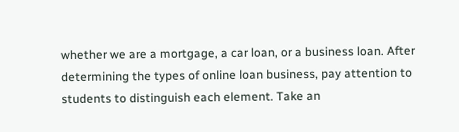whether we are a mortgage, a car loan, or a business loan. After determining the types of online loan business, pay attention to students to distinguish each element. Take an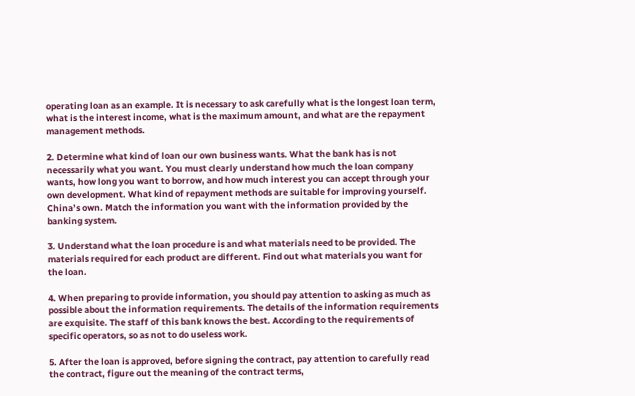operating loan as an example. It is necessary to ask carefully what is the longest loan term, what is the interest income, what is the maximum amount, and what are the repayment management methods.

2. Determine what kind of loan our own business wants. What the bank has is not necessarily what you want. You must clearly understand how much the loan company wants, how long you want to borrow, and how much interest you can accept through your own development. What kind of repayment methods are suitable for improving yourself. China’s own. Match the information you want with the information provided by the banking system.

3. Understand what the loan procedure is and what materials need to be provided. The materials required for each product are different. Find out what materials you want for the loan.

4. When preparing to provide information, you should pay attention to asking as much as possible about the information requirements. The details of the information requirements are exquisite. The staff of this bank knows the best. According to the requirements of specific operators, so as not to do useless work.

5. After the loan is approved, before signing the contract, pay attention to carefully read the contract, figure out the meaning of the contract terms,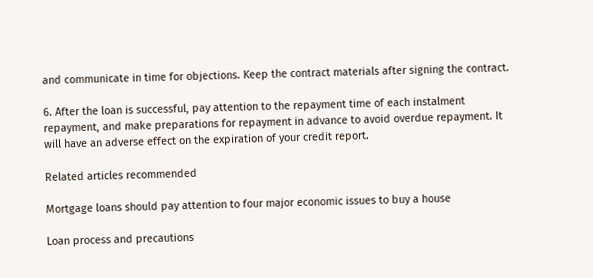and communicate in time for objections. Keep the contract materials after signing the contract.

6. After the loan is successful, pay attention to the repayment time of each instalment repayment, and make preparations for repayment in advance to avoid overdue repayment. It will have an adverse effect on the expiration of your credit report.

Related articles recommended

Mortgage loans should pay attention to four major economic issues to buy a house

Loan process and precautions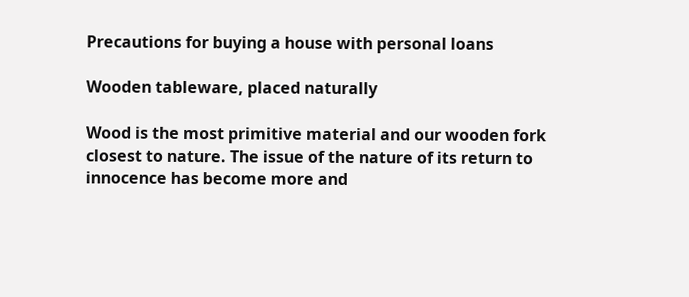Precautions for buying a house with personal loans

Wooden tableware, placed naturally

Wood is the most primitive material and our wooden fork closest to nature. The issue of the nature of its return to innocence has become more and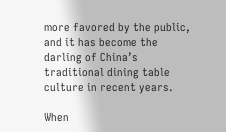more favored by the public, and it has become the darling of China’s traditional dining table culture in recent years.

When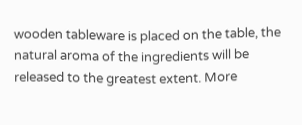wooden tableware is placed on the table, the natural aroma of the ingredients will be released to the greatest extent. More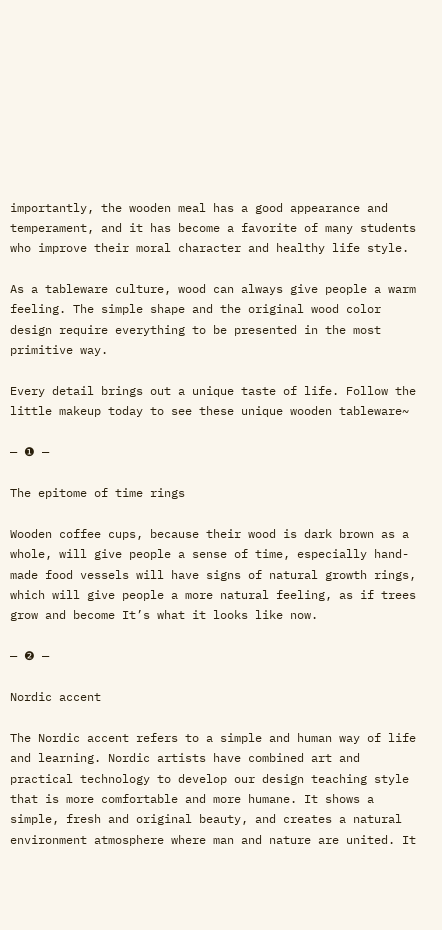importantly, the wooden meal has a good appearance and temperament, and it has become a favorite of many students who improve their moral character and healthy life style.

As a tableware culture, wood can always give people a warm feeling. The simple shape and the original wood color design require everything to be presented in the most primitive way.

Every detail brings out a unique taste of life. Follow the little makeup today to see these unique wooden tableware~

— ❶ —

The epitome of time rings

Wooden coffee cups, because their wood is dark brown as a whole, will give people a sense of time, especially hand-made food vessels will have signs of natural growth rings, which will give people a more natural feeling, as if trees grow and become It’s what it looks like now.

— ❷ —

Nordic accent

The Nordic accent refers to a simple and human way of life and learning. Nordic artists have combined art and practical technology to develop our design teaching style that is more comfortable and more humane. It shows a simple, fresh and original beauty, and creates a natural environment atmosphere where man and nature are united. It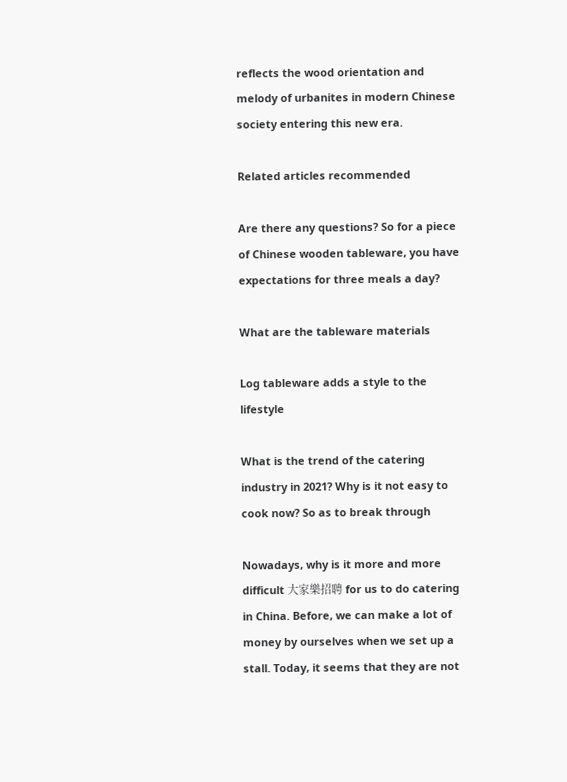reflects the wood orientation and melody of urbanites in modern Chinese society entering this new era.

Related articles recommended

Are there any questions? So for a piece of Chinese wooden tableware, you have expectations for three meals a day?

What are the tableware materials

Log tableware adds a style to the lifestyle

What is the trend of the catering industry in 2021? Why is it not easy to cook now? So as to break through

Nowadays, why is it more and more difficult 大家樂招聘 for us to do catering in China. Before, we can make a lot of money by ourselves when we set up a stall. Today, it seems that they are not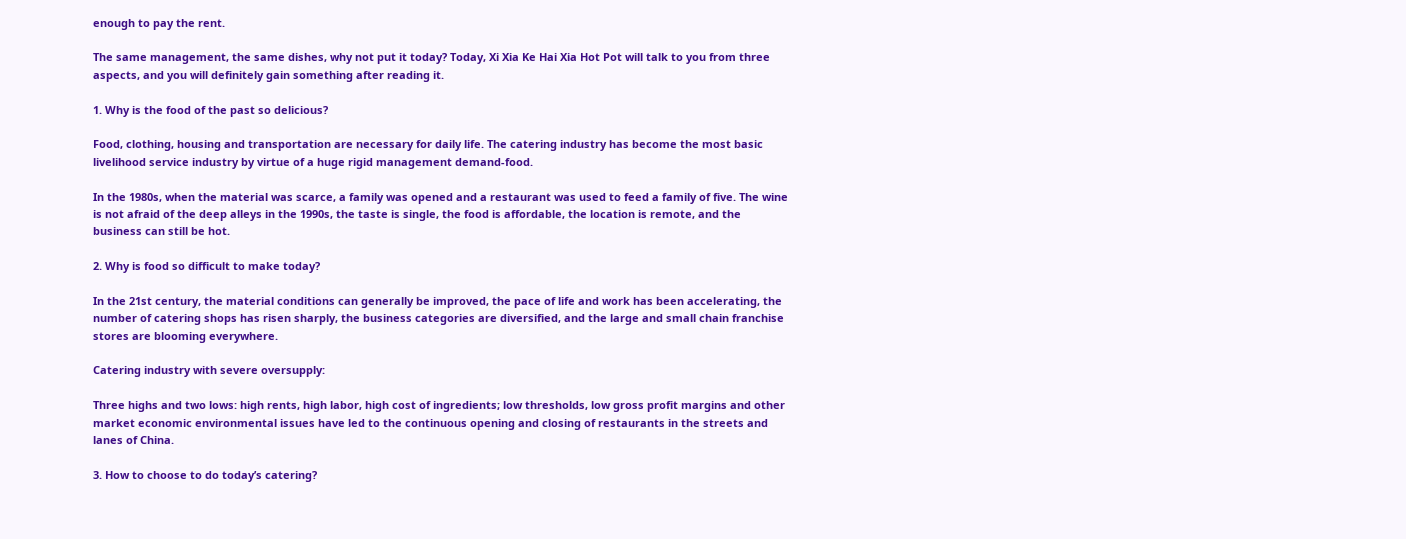enough to pay the rent.

The same management, the same dishes, why not put it today? Today, Xi Xia Ke Hai Xia Hot Pot will talk to you from three aspects, and you will definitely gain something after reading it.

1. Why is the food of the past so delicious?

Food, clothing, housing and transportation are necessary for daily life. The catering industry has become the most basic livelihood service industry by virtue of a huge rigid management demand-food.

In the 1980s, when the material was scarce, a family was opened and a restaurant was used to feed a family of five. The wine is not afraid of the deep alleys in the 1990s, the taste is single, the food is affordable, the location is remote, and the business can still be hot.

2. Why is food so difficult to make today?

In the 21st century, the material conditions can generally be improved, the pace of life and work has been accelerating, the number of catering shops has risen sharply, the business categories are diversified, and the large and small chain franchise stores are blooming everywhere.

Catering industry with severe oversupply:

Three highs and two lows: high rents, high labor, high cost of ingredients; low thresholds, low gross profit margins and other market economic environmental issues have led to the continuous opening and closing of restaurants in the streets and lanes of China.

3. How to choose to do today’s catering?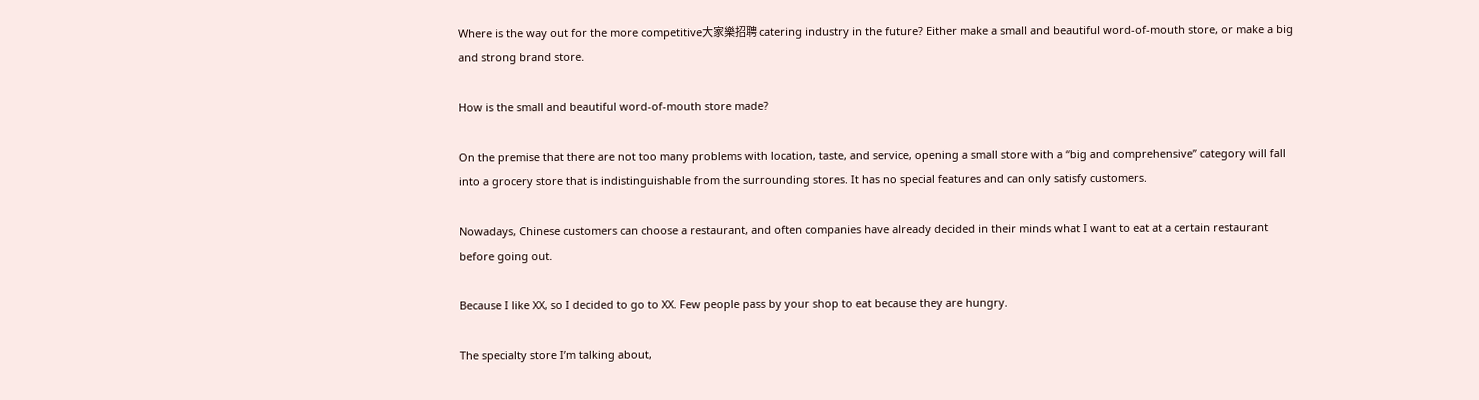Where is the way out for the more competitive大家樂招聘 catering industry in the future? Either make a small and beautiful word-of-mouth store, or make a big and strong brand store.

How is the small and beautiful word-of-mouth store made?

On the premise that there are not too many problems with location, taste, and service, opening a small store with a “big and comprehensive” category will fall into a grocery store that is indistinguishable from the surrounding stores. It has no special features and can only satisfy customers.

Nowadays, Chinese customers can choose a restaurant, and often companies have already decided in their minds what I want to eat at a certain restaurant before going out.

Because I like XX, so I decided to go to XX. Few people pass by your shop to eat because they are hungry.

The specialty store I’m talking about,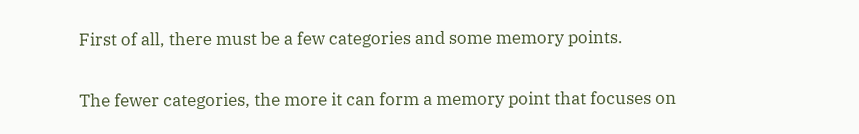First of all, there must be a few categories and some memory points.

The fewer categories, the more it can form a memory point that focuses on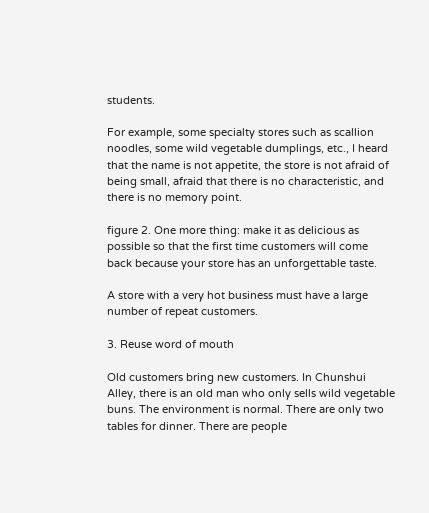students.

For example, some specialty stores such as scallion noodles, some wild vegetable dumplings, etc., I heard that the name is not appetite, the store is not afraid of being small, afraid that there is no characteristic, and there is no memory point.

figure 2. One more thing: make it as delicious as possible so that the first time customers will come back because your store has an unforgettable taste.

A store with a very hot business must have a large number of repeat customers.

3. Reuse word of mouth

Old customers bring new customers. In Chunshui Alley, there is an old man who only sells wild vegetable buns. The environment is normal. There are only two tables for dinner. There are people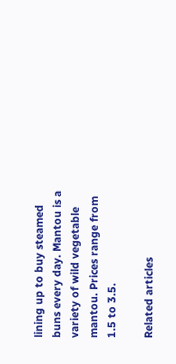lining up to buy steamed buns every day. Mantou is a variety of wild vegetable mantou. Prices range from 1.5 to 3.5.

Related articles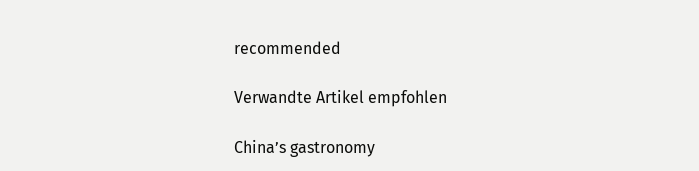recommended

Verwandte Artikel empfohlen

China’s gastronomy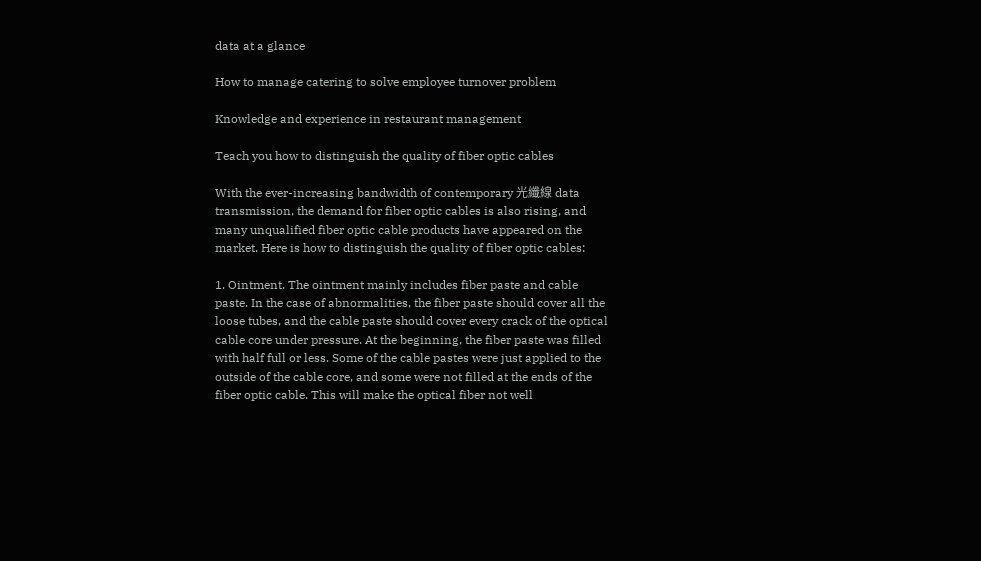data at a glance

How to manage catering to solve employee turnover problem

Knowledge and experience in restaurant management

Teach you how to distinguish the quality of fiber optic cables

With the ever-increasing bandwidth of contemporary 光纖線 data transmission, the demand for fiber optic cables is also rising, and many unqualified fiber optic cable products have appeared on the market. Here is how to distinguish the quality of fiber optic cables:

1. Ointment. The ointment mainly includes fiber paste and cable paste. In the case of abnormalities, the fiber paste should cover all the loose tubes, and the cable paste should cover every crack of the optical cable core under pressure. At the beginning, the fiber paste was filled with half full or less. Some of the cable pastes were just applied to the outside of the cable core, and some were not filled at the ends of the fiber optic cable. This will make the optical fiber not well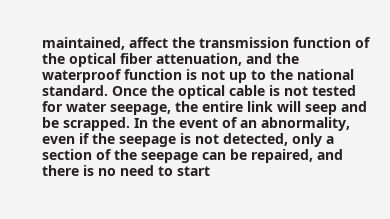maintained, affect the transmission function of the optical fiber attenuation, and the waterproof function is not up to the national standard. Once the optical cable is not tested for water seepage, the entire link will seep and be scrapped. In the event of an abnormality, even if the seepage is not detected, only a section of the seepage can be repaired, and there is no need to start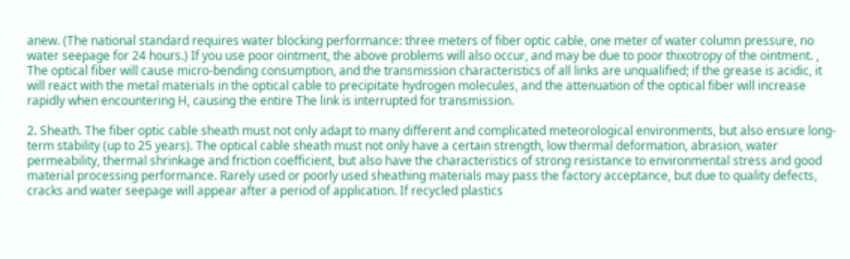anew. (The national standard requires water blocking performance: three meters of fiber optic cable, one meter of water column pressure, no water seepage for 24 hours.) If you use poor ointment, the above problems will also occur, and may be due to poor thixotropy of the ointment. , The optical fiber will cause micro-bending consumption, and the transmission characteristics of all links are unqualified; if the grease is acidic, it will react with the metal materials in the optical cable to precipitate hydrogen molecules, and the attenuation of the optical fiber will increase rapidly when encountering H, causing the entire The link is interrupted for transmission.

2. Sheath. The fiber optic cable sheath must not only adapt to many different and complicated meteorological environments, but also ensure long-term stability (up to 25 years). The optical cable sheath must not only have a certain strength, low thermal deformation, abrasion, water permeability, thermal shrinkage and friction coefficient, but also have the characteristics of strong resistance to environmental stress and good material processing performance. Rarely used or poorly used sheathing materials may pass the factory acceptance, but due to quality defects, cracks and water seepage will appear after a period of application. If recycled plastics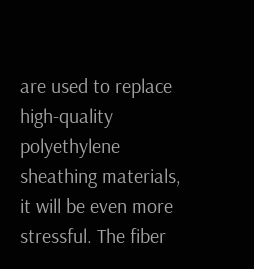are used to replace high-quality polyethylene sheathing materials, it will be even more stressful. The fiber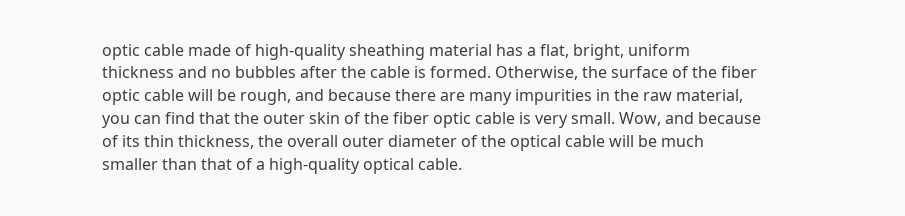optic cable made of high-quality sheathing material has a flat, bright, uniform thickness and no bubbles after the cable is formed. Otherwise, the surface of the fiber optic cable will be rough, and because there are many impurities in the raw material, you can find that the outer skin of the fiber optic cable is very small. Wow, and because of its thin thickness, the overall outer diameter of the optical cable will be much smaller than that of a high-quality optical cable.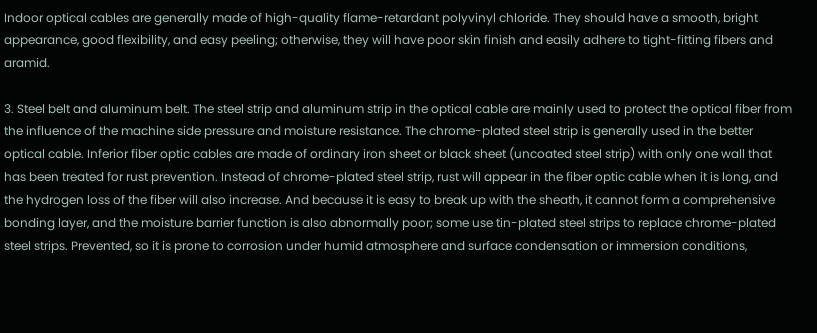Indoor optical cables are generally made of high-quality flame-retardant polyvinyl chloride. They should have a smooth, bright appearance, good flexibility, and easy peeling; otherwise, they will have poor skin finish and easily adhere to tight-fitting fibers and aramid.

3. Steel belt and aluminum belt. The steel strip and aluminum strip in the optical cable are mainly used to protect the optical fiber from the influence of the machine side pressure and moisture resistance. The chrome-plated steel strip is generally used in the better optical cable. Inferior fiber optic cables are made of ordinary iron sheet or black sheet (uncoated steel strip) with only one wall that has been treated for rust prevention. Instead of chrome-plated steel strip, rust will appear in the fiber optic cable when it is long, and the hydrogen loss of the fiber will also increase. And because it is easy to break up with the sheath, it cannot form a comprehensive bonding layer, and the moisture barrier function is also abnormally poor; some use tin-plated steel strips to replace chrome-plated steel strips. Prevented, so it is prone to corrosion under humid atmosphere and surface condensation or immersion conditions,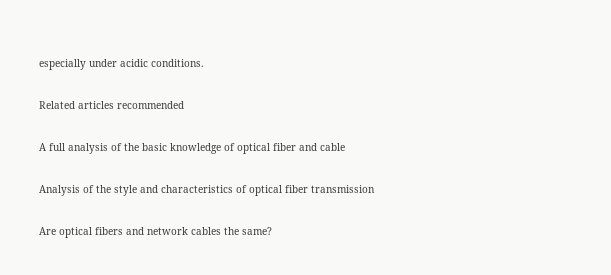especially under acidic conditions.

Related articles recommended

A full analysis of the basic knowledge of optical fiber and cable

Analysis of the style and characteristics of optical fiber transmission

Are optical fibers and network cables the same?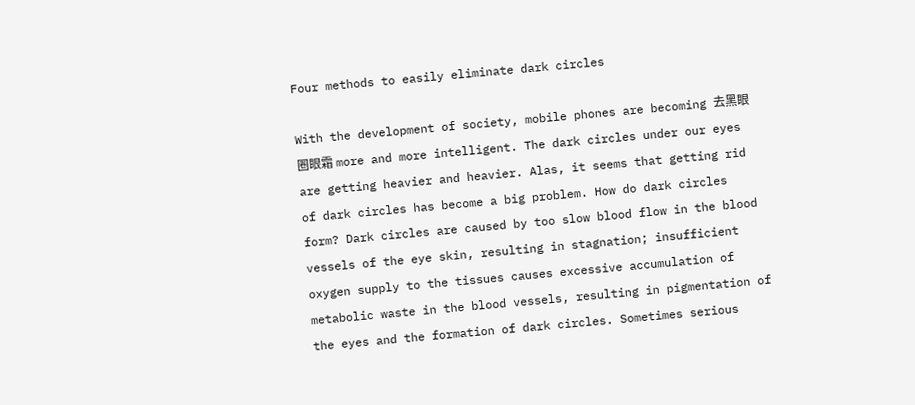Four methods to easily eliminate dark circles

With the development of society, mobile phones are becoming 去黑眼圈眼霜 more and more intelligent. The dark circles under our eyes are getting heavier and heavier. Alas, it seems that getting rid of dark circles has become a big problem. How do dark circles form? Dark circles are caused by too slow blood flow in the blood vessels of the eye skin, resulting in stagnation; insufficient oxygen supply to the tissues causes excessive accumulation of metabolic waste in the blood vessels, resulting in pigmentation of the eyes and the formation of dark circles. Sometimes serious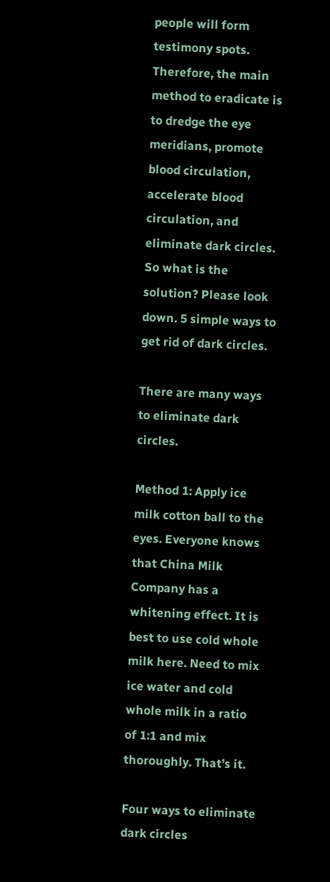people will form testimony spots. Therefore, the main method to eradicate is to dredge the eye meridians, promote blood circulation, accelerate blood circulation, and eliminate dark circles. So what is the solution? Please look down. 5 simple ways to get rid of dark circles.

There are many ways to eliminate dark circles.

Method 1: Apply ice milk cotton ball to the eyes. Everyone knows that China Milk Company has a whitening effect. It is best to use cold whole milk here. Need to mix ice water and cold whole milk in a ratio of 1:1 and mix thoroughly. That’s it.

Four ways to eliminate dark circles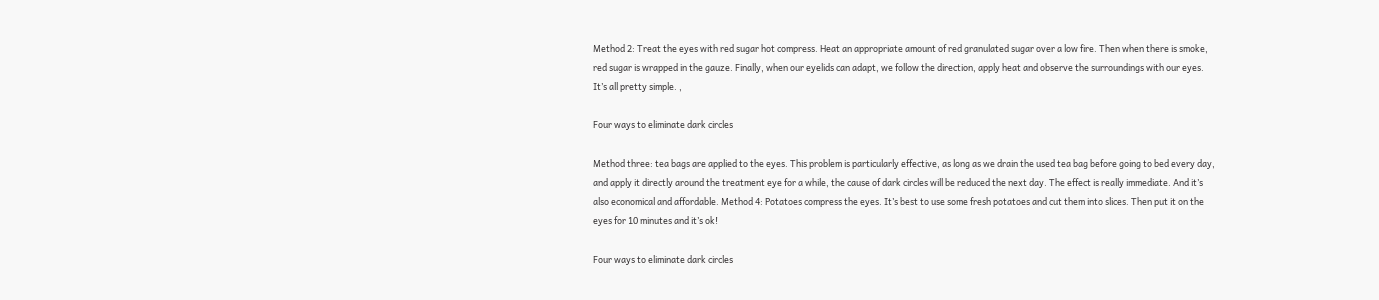Method 2: Treat the eyes with red sugar hot compress. Heat an appropriate amount of red granulated sugar over a low fire. Then when there is smoke, red sugar is wrapped in the gauze. Finally, when our eyelids can adapt, we follow the direction, apply heat and observe the surroundings with our eyes. It’s all pretty simple. ,

Four ways to eliminate dark circles

Method three: tea bags are applied to the eyes. This problem is particularly effective, as long as we drain the used tea bag before going to bed every day, and apply it directly around the treatment eye for a while, the cause of dark circles will be reduced the next day. The effect is really immediate. And it’s also economical and affordable. Method 4: Potatoes compress the eyes. It’s best to use some fresh potatoes and cut them into slices. Then put it on the eyes for 10 minutes and it’s ok!

Four ways to eliminate dark circles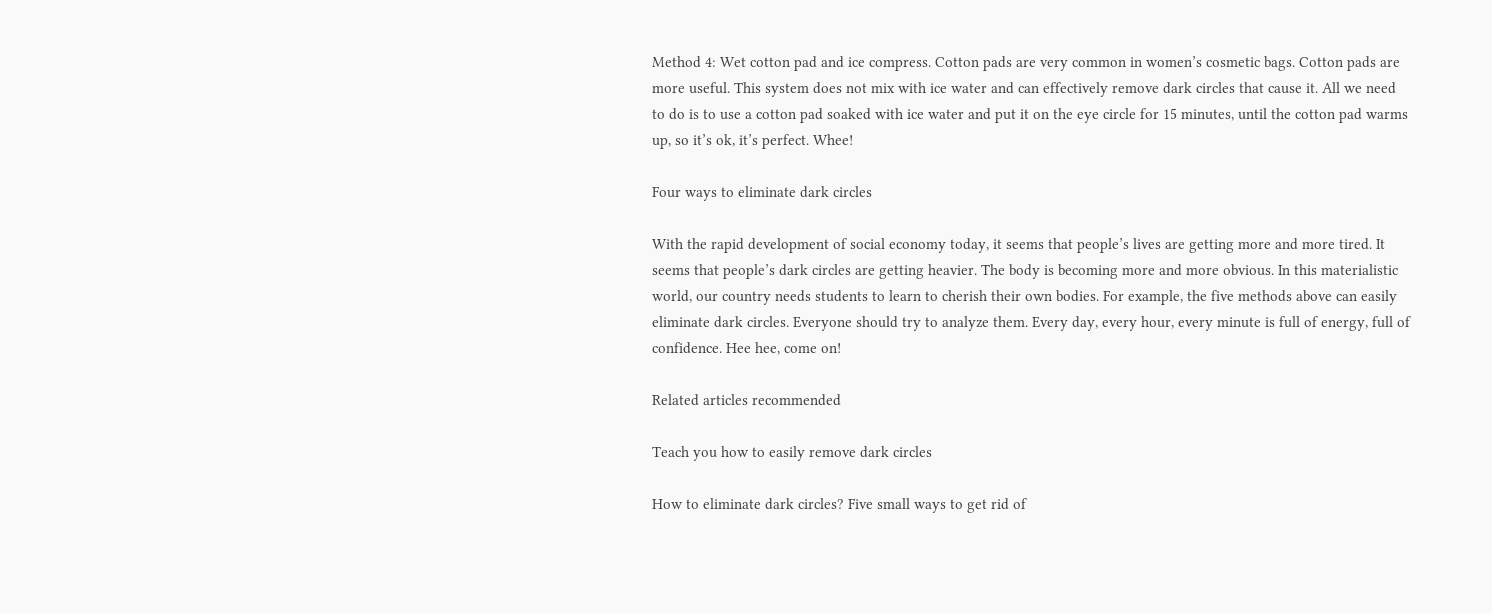Method 4: Wet cotton pad and ice compress. Cotton pads are very common in women’s cosmetic bags. Cotton pads are more useful. This system does not mix with ice water and can effectively remove dark circles that cause it. All we need to do is to use a cotton pad soaked with ice water and put it on the eye circle for 15 minutes, until the cotton pad warms up, so it’s ok, it’s perfect. Whee!

Four ways to eliminate dark circles

With the rapid development of social economy today, it seems that people’s lives are getting more and more tired. It seems that people’s dark circles are getting heavier. The body is becoming more and more obvious. In this materialistic world, our country needs students to learn to cherish their own bodies. For example, the five methods above can easily eliminate dark circles. Everyone should try to analyze them. Every day, every hour, every minute is full of energy, full of confidence. Hee hee, come on!

Related articles recommended

Teach you how to easily remove dark circles

How to eliminate dark circles? Five small ways to get rid of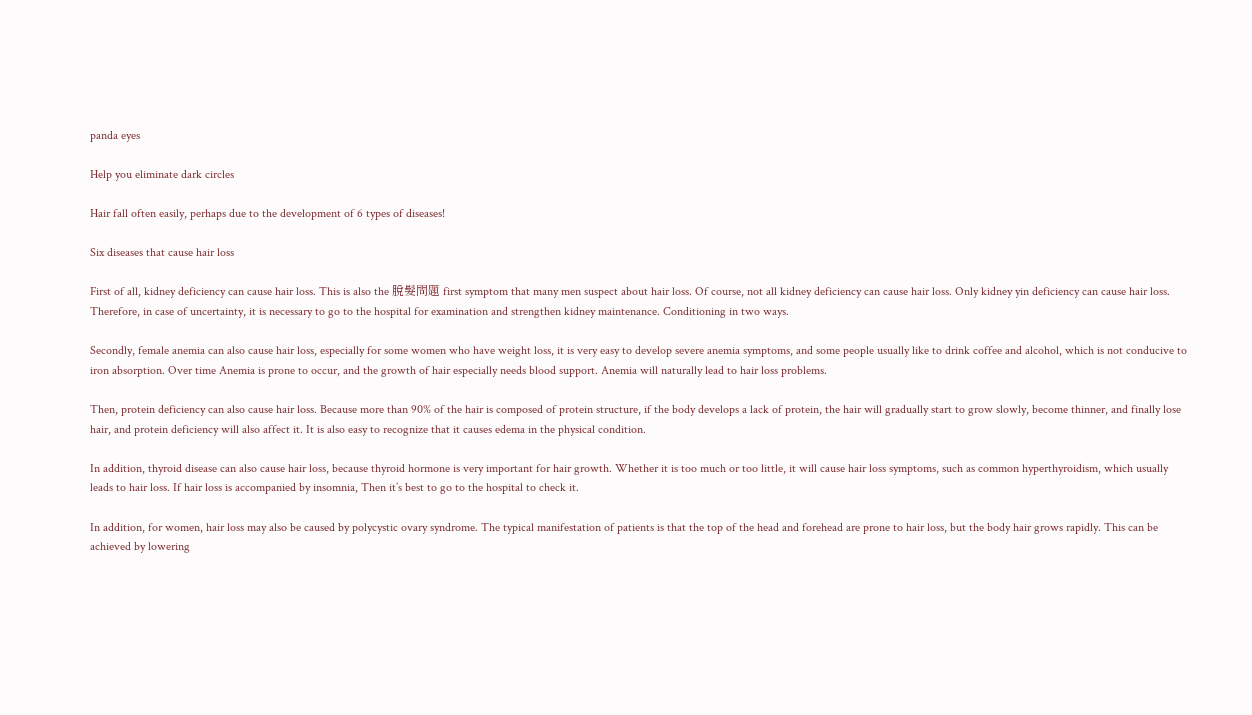panda eyes

Help you eliminate dark circles

Hair fall often easily, perhaps due to the development of 6 types of diseases!

Six diseases that cause hair loss

First of all, kidney deficiency can cause hair loss. This is also the 脫髮問題 first symptom that many men suspect about hair loss. Of course, not all kidney deficiency can cause hair loss. Only kidney yin deficiency can cause hair loss. Therefore, in case of uncertainty, it is necessary to go to the hospital for examination and strengthen kidney maintenance. Conditioning in two ways.

Secondly, female anemia can also cause hair loss, especially for some women who have weight loss, it is very easy to develop severe anemia symptoms, and some people usually like to drink coffee and alcohol, which is not conducive to iron absorption. Over time Anemia is prone to occur, and the growth of hair especially needs blood support. Anemia will naturally lead to hair loss problems.

Then, protein deficiency can also cause hair loss. Because more than 90% of the hair is composed of protein structure, if the body develops a lack of protein, the hair will gradually start to grow slowly, become thinner, and finally lose hair, and protein deficiency will also affect it. It is also easy to recognize that it causes edema in the physical condition.

In addition, thyroid disease can also cause hair loss, because thyroid hormone is very important for hair growth. Whether it is too much or too little, it will cause hair loss symptoms, such as common hyperthyroidism, which usually leads to hair loss. If hair loss is accompanied by insomnia, Then it’s best to go to the hospital to check it.

In addition, for women, hair loss may also be caused by polycystic ovary syndrome. The typical manifestation of patients is that the top of the head and forehead are prone to hair loss, but the body hair grows rapidly. This can be achieved by lowering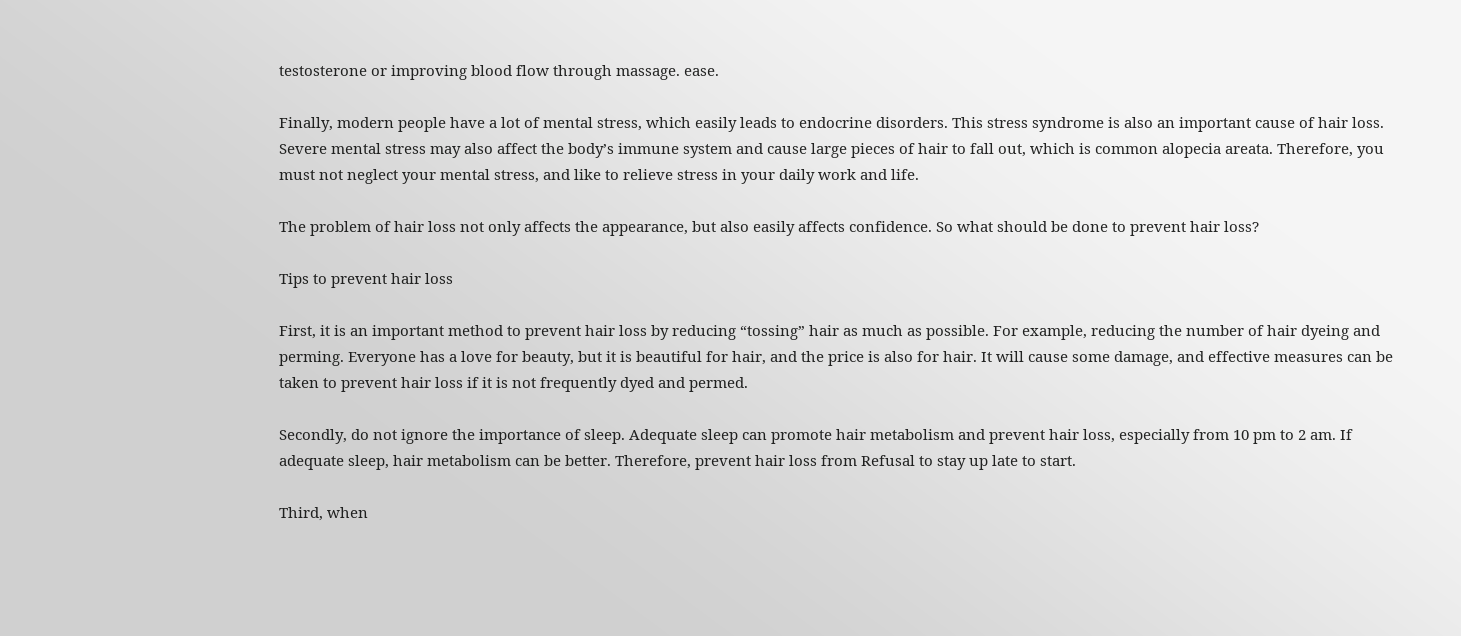testosterone or improving blood flow through massage. ease.

Finally, modern people have a lot of mental stress, which easily leads to endocrine disorders. This stress syndrome is also an important cause of hair loss. Severe mental stress may also affect the body’s immune system and cause large pieces of hair to fall out, which is common alopecia areata. Therefore, you must not neglect your mental stress, and like to relieve stress in your daily work and life.

The problem of hair loss not only affects the appearance, but also easily affects confidence. So what should be done to prevent hair loss?

Tips to prevent hair loss

First, it is an important method to prevent hair loss by reducing “tossing” hair as much as possible. For example, reducing the number of hair dyeing and perming. Everyone has a love for beauty, but it is beautiful for hair, and the price is also for hair. It will cause some damage, and effective measures can be taken to prevent hair loss if it is not frequently dyed and permed.

Secondly, do not ignore the importance of sleep. Adequate sleep can promote hair metabolism and prevent hair loss, especially from 10 pm to 2 am. If adequate sleep, hair metabolism can be better. Therefore, prevent hair loss from Refusal to stay up late to start.

Third, when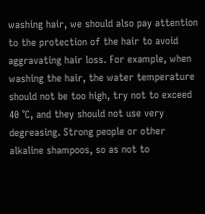washing hair, we should also pay attention to the protection of the hair to avoid aggravating hair loss. For example, when washing the hair, the water temperature should not be too high, try not to exceed 40 ℃, and they should not use very degreasing. Strong people or other alkaline shampoos, so as not to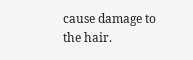cause damage to the hair.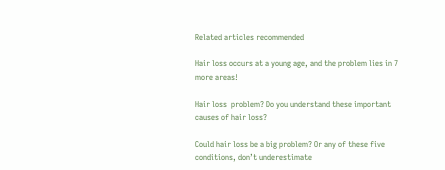Related articles recommended

Hair loss occurs at a young age, and the problem lies in 7 more areas!

Hair loss  problem? Do you understand these important causes of hair loss?

Could hair loss be a big problem? Or any of these five conditions, don’t underestimate